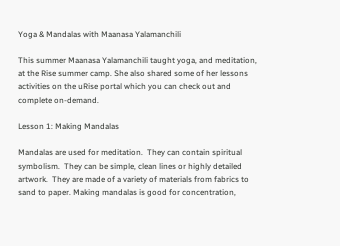Yoga & Mandalas with Maanasa Yalamanchili

This summer Maanasa Yalamanchili taught yoga, and meditation, at the Rise summer camp. She also shared some of her lessons activities on the uRise portal which you can check out and complete on-demand.

Lesson 1: Making Mandalas

Mandalas are used for meditation.  They can contain spiritual symbolism.  They can be simple, clean lines or highly detailed artwork.  They are made of a variety of materials from fabrics to sand to paper. Making mandalas is good for concentration,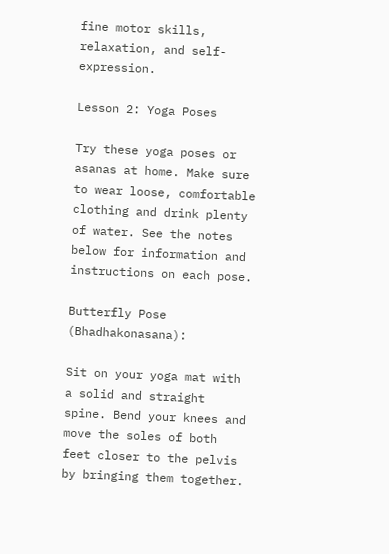fine motor skills, relaxation, and self-expression.

Lesson 2: Yoga Poses

Try these yoga poses or asanas at home. Make sure to wear loose, comfortable clothing and drink plenty of water. See the notes below for information and instructions on each pose.

Butterfly Pose (Bhadhakonasana):

Sit on your yoga mat with a solid and straight spine. Bend your knees and move the soles of both feet closer to the pelvis by bringing them together.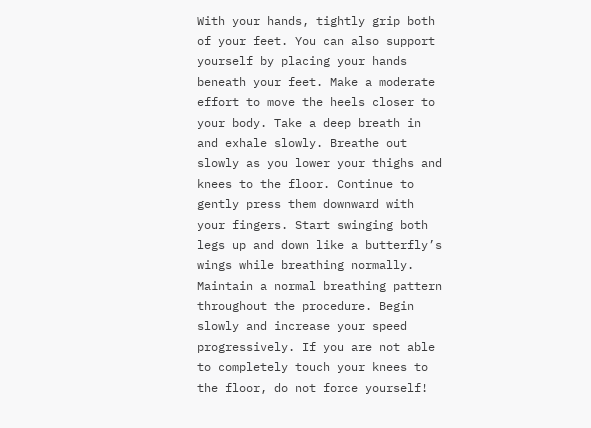With your hands, tightly grip both of your feet. You can also support yourself by placing your hands beneath your feet. Make a moderate effort to move the heels closer to your body. Take a deep breath in and exhale slowly. Breathe out slowly as you lower your thighs and knees to the floor. Continue to gently press them downward with your fingers. Start swinging both legs up and down like a butterfly’s wings while breathing normally. Maintain a normal breathing pattern throughout the procedure. Begin slowly and increase your speed progressively. If you are not able to completely touch your knees to the floor, do not force yourself!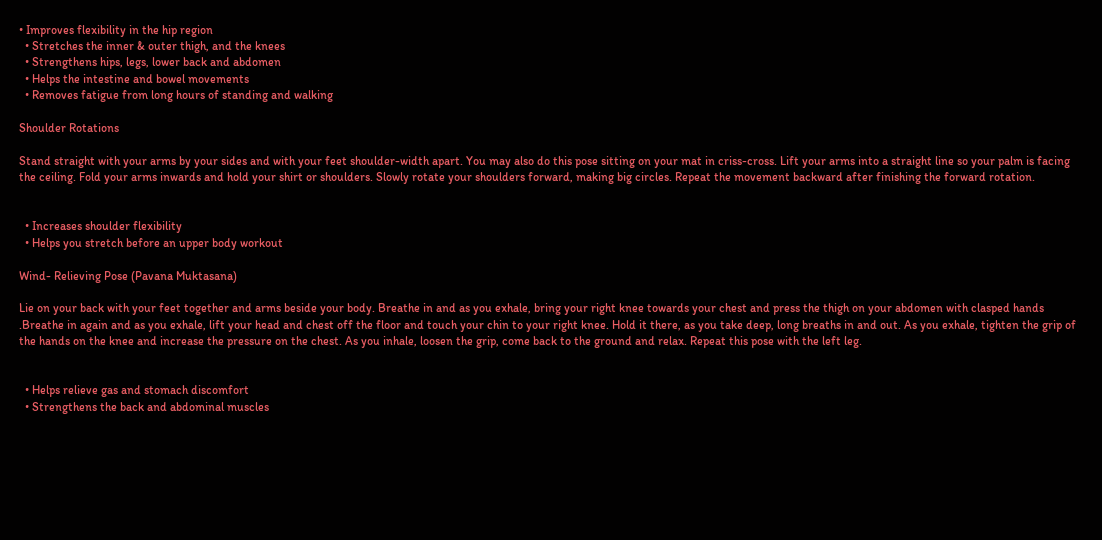• Improves flexibility in the hip region
  • Stretches the inner & outer thigh, and the knees
  • Strengthens hips, legs, lower back and abdomen
  • Helps the intestine and bowel movements
  • Removes fatigue from long hours of standing and walking

Shoulder Rotations

Stand straight with your arms by your sides and with your feet shoulder-width apart. You may also do this pose sitting on your mat in criss-cross. Lift your arms into a straight line so your palm is facing the ceiling. Fold your arms inwards and hold your shirt or shoulders. Slowly rotate your shoulders forward, making big circles. Repeat the movement backward after finishing the forward rotation.


  • Increases shoulder flexibility
  • Helps you stretch before an upper body workout

Wind- Relieving Pose (Pavana Muktasana)

Lie on your back with your feet together and arms beside your body. Breathe in and as you exhale, bring your right knee towards your chest and press the thigh on your abdomen with clasped hands .Breathe in again and as you exhale, lift your head and chest off the floor and touch your chin to your right knee. Hold it there, as you take deep, long breaths in and out. As you exhale, tighten the grip of the hands on the knee and increase the pressure on the chest. As you inhale, loosen the grip, come back to the ground and relax. Repeat this pose with the left leg.


  • Helps relieve gas and stomach discomfort
  • Strengthens the back and abdominal muscles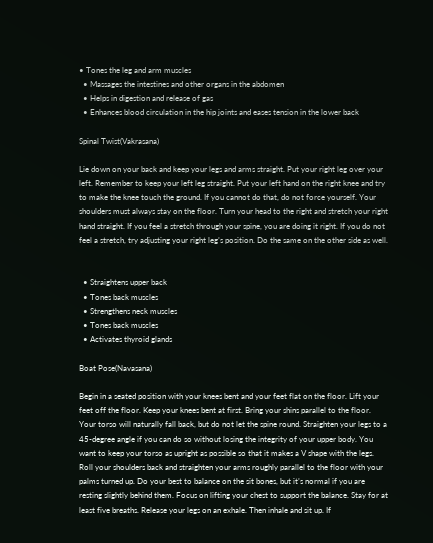• Tones the leg and arm muscles
  • Massages the intestines and other organs in the abdomen
  • Helps in digestion and release of gas
  • Enhances blood circulation in the hip joints and eases tension in the lower back

Spinal Twist(Vakrasana)

Lie down on your back and keep your legs and arms straight. Put your right leg over your left. Remember to keep your left leg straight. Put your left hand on the right knee and try to make the knee touch the ground. If you cannot do that, do not force yourself. Your shoulders must always stay on the floor. Turn your head to the right and stretch your right hand straight. If you feel a stretch through your spine, you are doing it right. If you do not feel a stretch, try adjusting your right leg’s position. Do the same on the other side as well.


  • Straightens upper back
  • Tones back muscles
  • Strengthens neck muscles
  • Tones back muscles
  • Activates thyroid glands

Boat Pose(Navasana)

Begin in a seated position with your knees bent and your feet flat on the floor. Lift your feet off the floor. Keep your knees bent at first. Bring your shins parallel to the floor. Your torso will naturally fall back, but do not let the spine round. Straighten your legs to a 45-degree angle if you can do so without losing the integrity of your upper body. You want to keep your torso as upright as possible so that it makes a V shape with the legs. Roll your shoulders back and straighten your arms roughly parallel to the floor with your palms turned up. Do your best to balance on the sit bones, but it’s normal if you are resting slightly behind them. Focus on lifting your chest to support the balance. Stay for at least five breaths. Release your legs on an exhale. Then inhale and sit up. If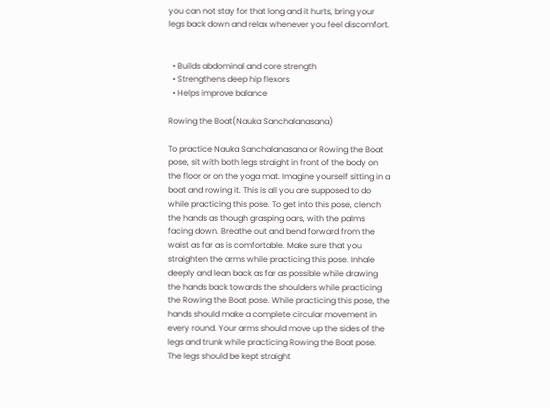you can not stay for that long and it hurts, bring your legs back down and relax whenever you feel discomfort.


  • Builds abdominal and core strength
  • Strengthens deep hip flexors
  • Helps improve balance

Rowing the Boat(Nauka Sanchalanasana)

To practice Nauka Sanchalanasana or Rowing the Boat pose, sit with both legs straight in front of the body on the floor or on the yoga mat. Imagine yourself sitting in a boat and rowing it. This is all you are supposed to do while practicing this pose. To get into this pose, clench the hands as though grasping oars, with the palms facing down. Breathe out and bend forward from the waist as far as is comfortable. Make sure that you straighten the arms while practicing this pose. Inhale deeply and lean back as far as possible while drawing the hands back towards the shoulders while practicing the Rowing the Boat pose. While practicing this pose, the hands should make a complete circular movement in every round. Your arms should move up the sides of the legs and trunk while practicing Rowing the Boat pose. The legs should be kept straight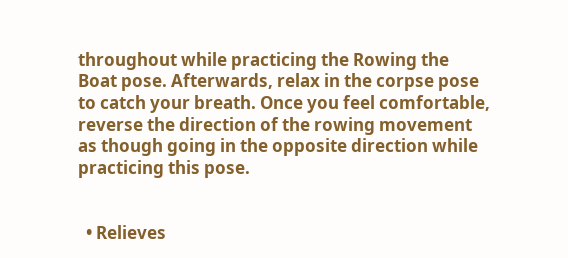throughout while practicing the Rowing the Boat pose. Afterwards, relax in the corpse pose to catch your breath. Once you feel comfortable, reverse the direction of the rowing movement as though going in the opposite direction while practicing this pose.


  • Relieves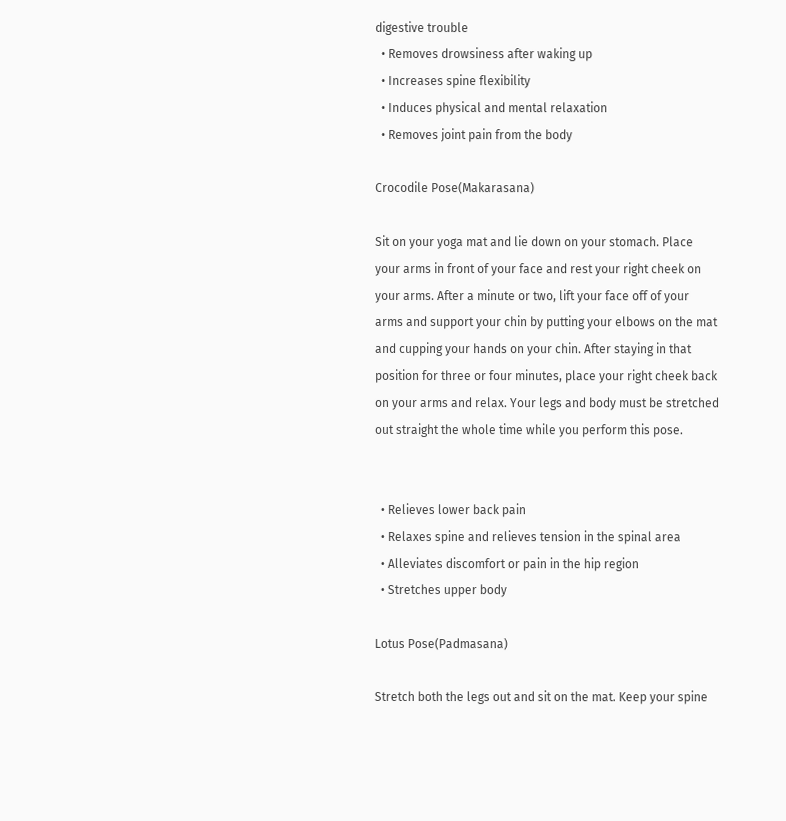digestive trouble
  • Removes drowsiness after waking up
  • Increases spine flexibility
  • Induces physical and mental relaxation
  • Removes joint pain from the body

Crocodile Pose(Makarasana)

Sit on your yoga mat and lie down on your stomach. Place your arms in front of your face and rest your right cheek on your arms. After a minute or two, lift your face off of your arms and support your chin by putting your elbows on the mat and cupping your hands on your chin. After staying in that position for three or four minutes, place your right cheek back on your arms and relax. Your legs and body must be stretched out straight the whole time while you perform this pose.


  • Relieves lower back pain
  • Relaxes spine and relieves tension in the spinal area
  • Alleviates discomfort or pain in the hip region
  • Stretches upper body

Lotus Pose(Padmasana)

Stretch both the legs out and sit on the mat. Keep your spine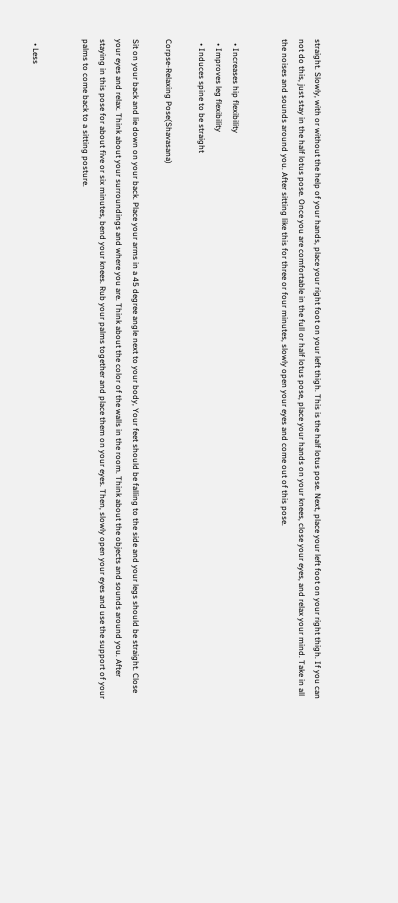straight. Slowly, with or without the help of your hands, place your right foot on your left thigh. This is the half lotus pose. Next, place your left foot on your right thigh. If you can not do this, just stay in the half lotus pose. Once you are comfortable in the full or half lotus pose, place your hands on your knees, close your eyes, and relax your mind. Take in all the noises and sounds around you. After sitting like this for three or four minutes, slowly open your eyes and come out of this pose.


  • Increases hip flexibility
  • Improves leg flexibility
  • Induces spine to be straight

Corpse-Relaxing Pose(Shavasana)

Sit on your back and lie down on your back. Place your arms in a 45 degree angle next to your body, Your feet should be falling to the side and your legs should be straight. Close your eyes and relax. Think about your surroundings and where you are. Think about the color of the walls in the room. Think about the objects and sounds around you. After staying in this pose for about five or six minutes, bend your knees. Rub your palms together and place them on your eyes. Then, slowly open your eyes and use the support of your palms to come back to a sitting posture.


  • Less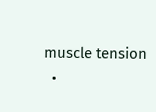muscle tension
  •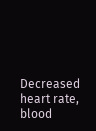Decreased heart rate, blood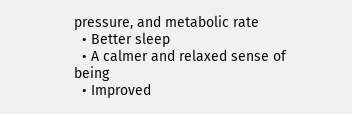pressure, and metabolic rate
  • Better sleep
  • A calmer and relaxed sense of being
  • Improved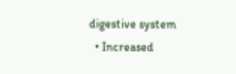digestive system
  • Increased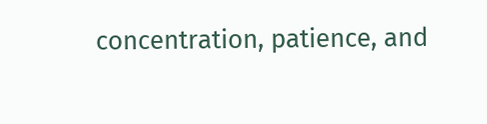concentration, patience, and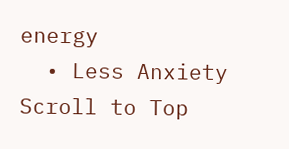energy
  • Less Anxiety
Scroll to Top